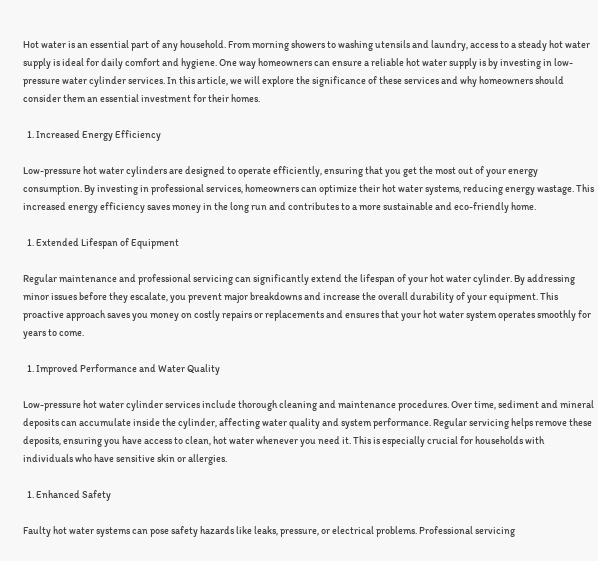Hot water is an essential part of any household. From morning showers to washing utensils and laundry, access to a steady hot water supply is ideal for daily comfort and hygiene. One way homeowners can ensure a reliable hot water supply is by investing in low-pressure water cylinder services. In this article, we will explore the significance of these services and why homeowners should consider them an essential investment for their homes.

  1. Increased Energy Efficiency

Low-pressure hot water cylinders are designed to operate efficiently, ensuring that you get the most out of your energy consumption. By investing in professional services, homeowners can optimize their hot water systems, reducing energy wastage. This increased energy efficiency saves money in the long run and contributes to a more sustainable and eco-friendly home.

  1. Extended Lifespan of Equipment

Regular maintenance and professional servicing can significantly extend the lifespan of your hot water cylinder. By addressing minor issues before they escalate, you prevent major breakdowns and increase the overall durability of your equipment. This proactive approach saves you money on costly repairs or replacements and ensures that your hot water system operates smoothly for years to come.

  1. Improved Performance and Water Quality

Low-pressure hot water cylinder services include thorough cleaning and maintenance procedures. Over time, sediment and mineral deposits can accumulate inside the cylinder, affecting water quality and system performance. Regular servicing helps remove these deposits, ensuring you have access to clean, hot water whenever you need it. This is especially crucial for households with individuals who have sensitive skin or allergies.

  1. Enhanced Safety

Faulty hot water systems can pose safety hazards like leaks, pressure, or electrical problems. Professional servicing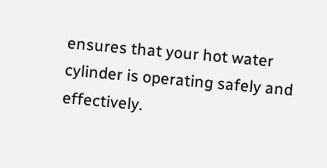ensures that your hot water cylinder is operating safely and effectively.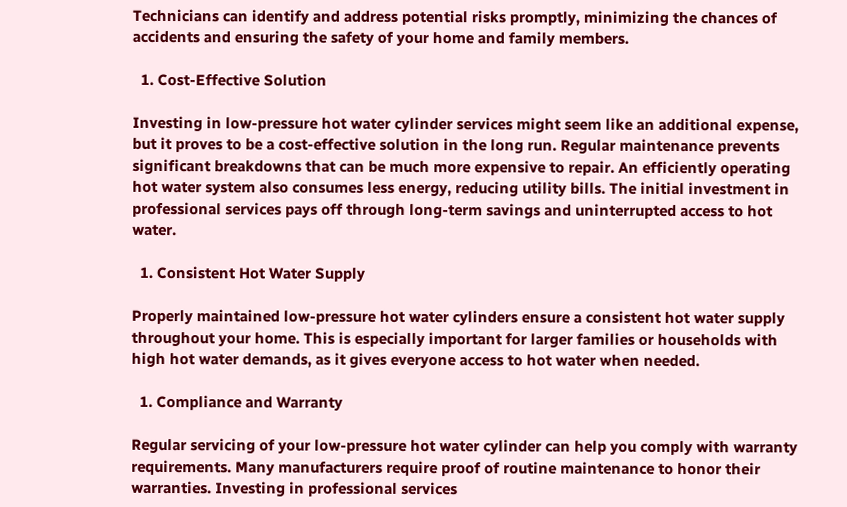Technicians can identify and address potential risks promptly, minimizing the chances of accidents and ensuring the safety of your home and family members.

  1. Cost-Effective Solution

Investing in low-pressure hot water cylinder services might seem like an additional expense, but it proves to be a cost-effective solution in the long run. Regular maintenance prevents significant breakdowns that can be much more expensive to repair. An efficiently operating hot water system also consumes less energy, reducing utility bills. The initial investment in professional services pays off through long-term savings and uninterrupted access to hot water.

  1. Consistent Hot Water Supply

Properly maintained low-pressure hot water cylinders ensure a consistent hot water supply throughout your home. This is especially important for larger families or households with high hot water demands, as it gives everyone access to hot water when needed.

  1. Compliance and Warranty

Regular servicing of your low-pressure hot water cylinder can help you comply with warranty requirements. Many manufacturers require proof of routine maintenance to honor their warranties. Investing in professional services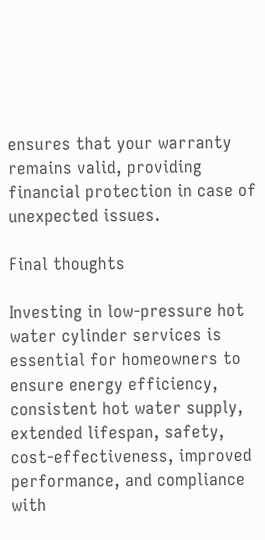ensures that your warranty remains valid, providing financial protection in case of unexpected issues.

Final thoughts

Investing in low-pressure hot water cylinder services is essential for homeowners to ensure energy efficiency, consistent hot water supply, extended lifespan, safety, cost-effectiveness, improved performance, and compliance with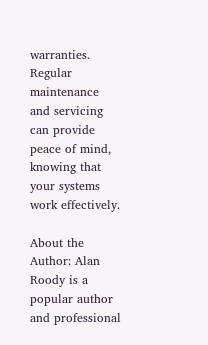warranties. Regular maintenance and servicing can provide peace of mind, knowing that your systems work effectively.

About the Author: Alan Roody is a popular author and professional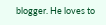blogger. He loves to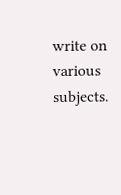write on various subjects.